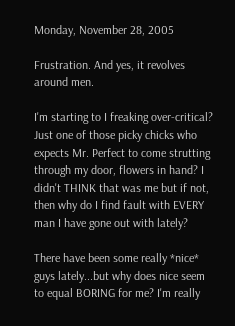Monday, November 28, 2005

Frustration. And yes, it revolves around men.

I'm starting to I freaking over-critical? Just one of those picky chicks who expects Mr. Perfect to come strutting through my door, flowers in hand? I didn't THINK that was me but if not, then why do I find fault with EVERY man I have gone out with lately?

There have been some really *nice* guys lately...but why does nice seem to equal BORING for me? I'm really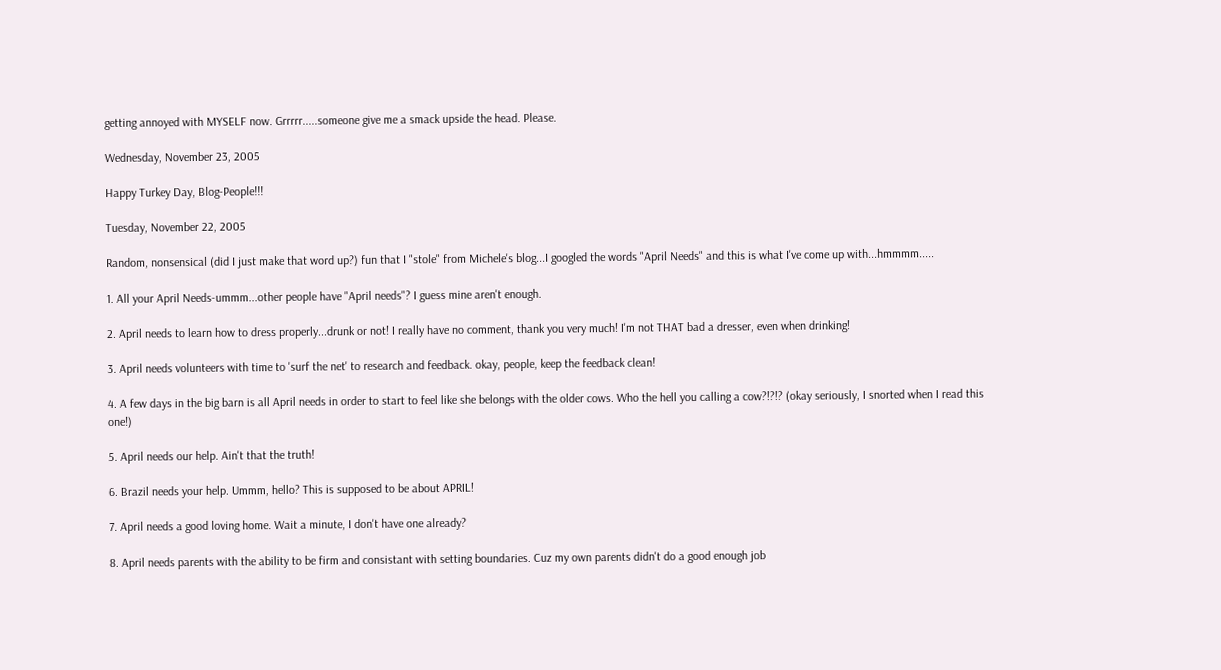getting annoyed with MYSELF now. Grrrrr.....someone give me a smack upside the head. Please.

Wednesday, November 23, 2005

Happy Turkey Day, Blog-People!!!

Tuesday, November 22, 2005

Random, nonsensical (did I just make that word up?) fun that I "stole" from Michele's blog...I googled the words "April Needs" and this is what I've come up with...hmmmm.....

1. All your April Needs-ummm...other people have "April needs"? I guess mine aren't enough.

2. April needs to learn how to dress properly...drunk or not! I really have no comment, thank you very much! I'm not THAT bad a dresser, even when drinking!

3. April needs volunteers with time to 'surf the net' to research and feedback. okay, people, keep the feedback clean!

4. A few days in the big barn is all April needs in order to start to feel like she belongs with the older cows. Who the hell you calling a cow?!?!? (okay seriously, I snorted when I read this one!)

5. April needs our help. Ain't that the truth!

6. Brazil needs your help. Ummm, hello? This is supposed to be about APRIL!

7. April needs a good loving home. Wait a minute, I don't have one already?

8. April needs parents with the ability to be firm and consistant with setting boundaries. Cuz my own parents didn't do a good enough job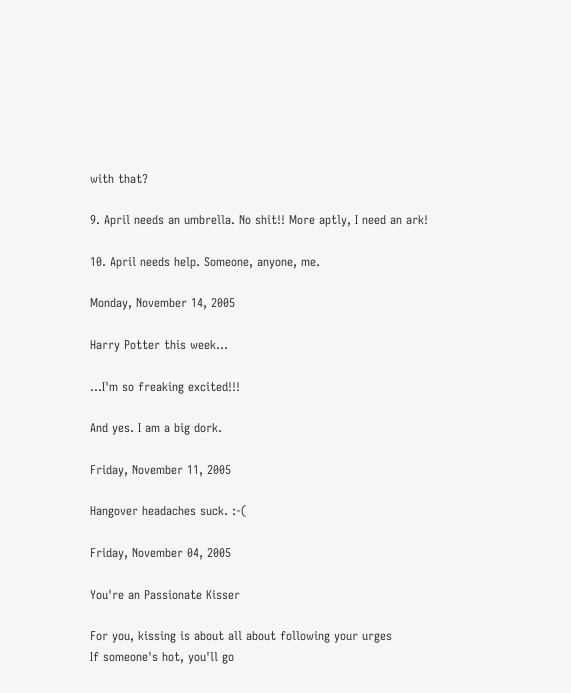with that?

9. April needs an umbrella. No shit!! More aptly, I need an ark!

10. April needs help. Someone, anyone, me.

Monday, November 14, 2005

Harry Potter this week...

...I'm so freaking excited!!!

And yes. I am a big dork.

Friday, November 11, 2005

Hangover headaches suck. :-(

Friday, November 04, 2005

You're an Passionate Kisser

For you, kissing is about all about following your urges
If someone's hot, you'll go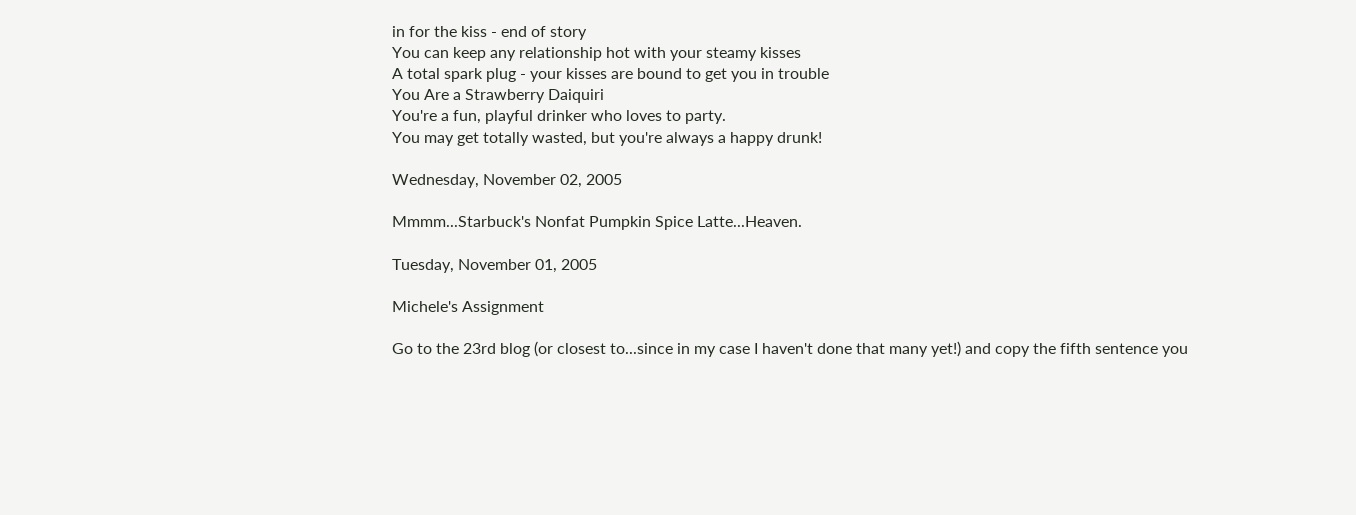in for the kiss - end of story
You can keep any relationship hot with your steamy kisses
A total spark plug - your kisses are bound to get you in trouble
You Are a Strawberry Daiquiri
You're a fun, playful drinker who loves to party.
You may get totally wasted, but you're always a happy drunk!

Wednesday, November 02, 2005

Mmmm...Starbuck's Nonfat Pumpkin Spice Latte...Heaven.

Tuesday, November 01, 2005

Michele's Assignment

Go to the 23rd blog (or closest to...since in my case I haven't done that many yet!) and copy the fifth sentence you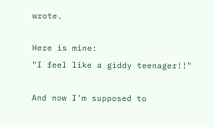wrote.

Here is mine:
"I feel like a giddy teenager!!"

And now I'm supposed to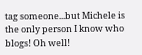tag someone...but Michele is the only person I know who blogs! Oh well!